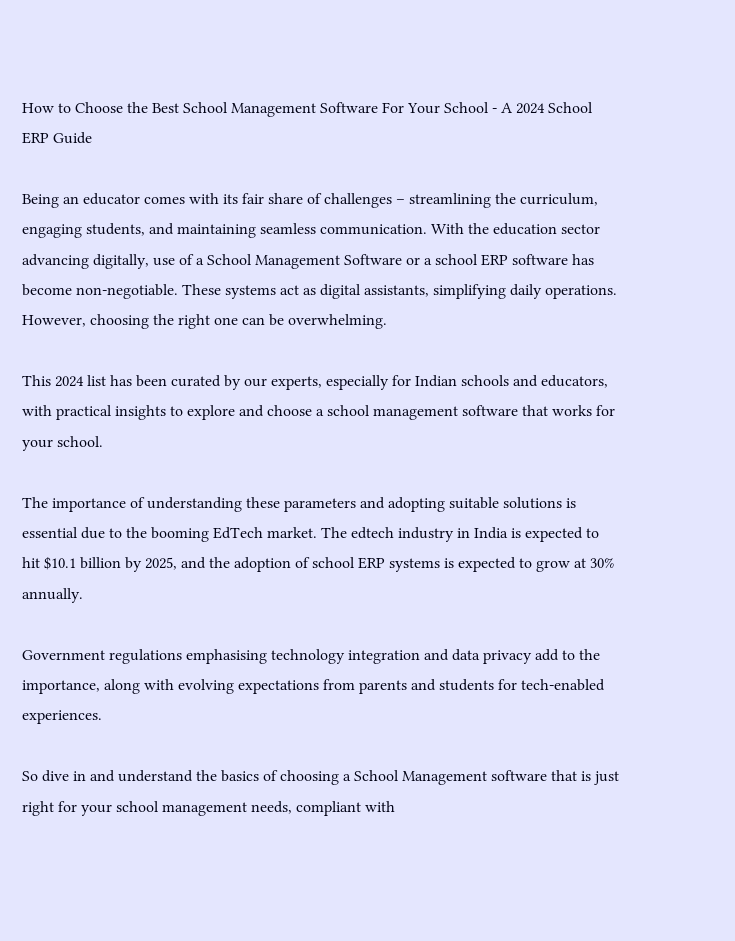How to Choose the Best School Management Software For Your School - A 2024 School ERP Guide

Being an educator comes with its fair share of challenges – streamlining the curriculum, engaging students, and maintaining seamless communication. With the education sector advancing digitally, use of a School Management Software or a school ERP software has become non-negotiable. These systems act as digital assistants, simplifying daily operations. However, choosing the right one can be overwhelming.

This 2024 list has been curated by our experts, especially for Indian schools and educators, with practical insights to explore and choose a school management software that works for your school.

The importance of understanding these parameters and adopting suitable solutions is essential due to the booming EdTech market. The edtech industry in India is expected to hit $10.1 billion by 2025, and the adoption of school ERP systems is expected to grow at 30% annually.

Government regulations emphasising technology integration and data privacy add to the importance, along with evolving expectations from parents and students for tech-enabled experiences.

So dive in and understand the basics of choosing a School Management software that is just right for your school management needs, compliant with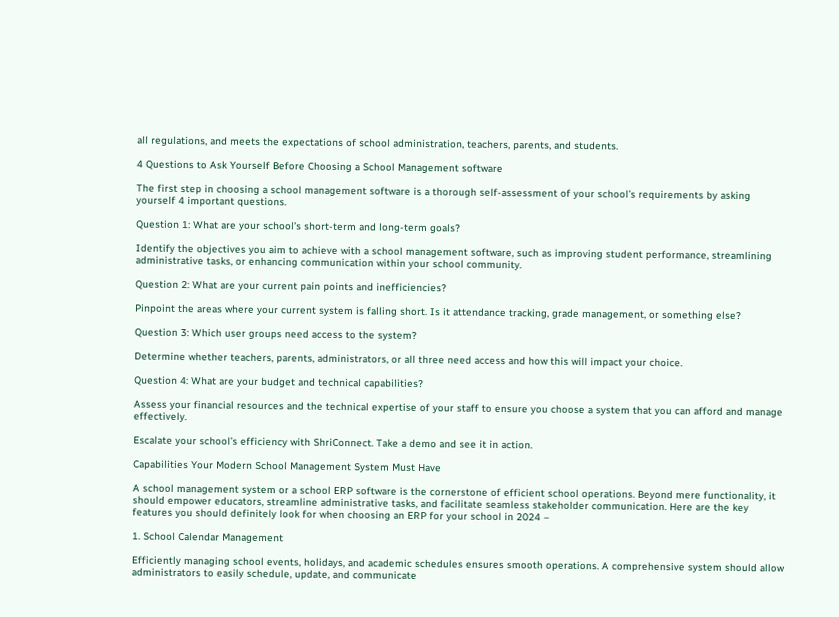all regulations, and meets the expectations of school administration, teachers, parents, and students.

4 Questions to Ask Yourself Before Choosing a School Management software

The first step in choosing a school management software is a thorough self-assessment of your school’s requirements by asking yourself 4 important questions.

Question 1: What are your school’s short-term and long-term goals?

Identify the objectives you aim to achieve with a school management software, such as improving student performance, streamlining administrative tasks, or enhancing communication within your school community.

Question 2: What are your current pain points and inefficiencies?

Pinpoint the areas where your current system is falling short. Is it attendance tracking, grade management, or something else?

Question 3: Which user groups need access to the system?

Determine whether teachers, parents, administrators, or all three need access and how this will impact your choice.

Question 4: What are your budget and technical capabilities?

Assess your financial resources and the technical expertise of your staff to ensure you choose a system that you can afford and manage effectively.

Escalate your school’s efficiency with ShriConnect. Take a demo and see it in action.

Capabilities Your Modern School Management System Must Have

A school management system or a school ERP software is the cornerstone of efficient school operations. Beyond mere functionality, it should empower educators, streamline administrative tasks, and facilitate seamless stakeholder communication. Here are the key features you should definitely look for when choosing an ERP for your school in 2024 –

1. School Calendar Management

Efficiently managing school events, holidays, and academic schedules ensures smooth operations. A comprehensive system should allow administrators to easily schedule, update, and communicate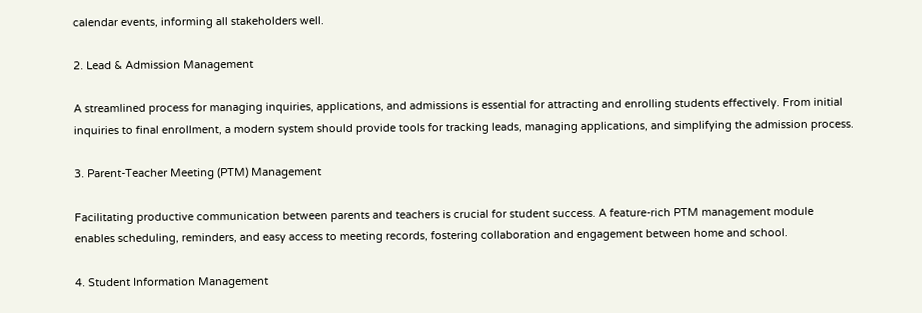calendar events, informing all stakeholders well.

2. Lead & Admission Management

A streamlined process for managing inquiries, applications, and admissions is essential for attracting and enrolling students effectively. From initial inquiries to final enrollment, a modern system should provide tools for tracking leads, managing applications, and simplifying the admission process.

3. Parent-Teacher Meeting (PTM) Management

Facilitating productive communication between parents and teachers is crucial for student success. A feature-rich PTM management module enables scheduling, reminders, and easy access to meeting records, fostering collaboration and engagement between home and school.

4. Student Information Management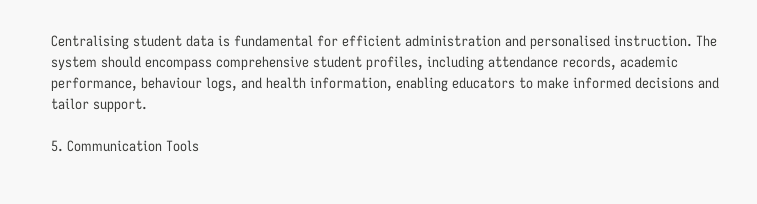Centralising student data is fundamental for efficient administration and personalised instruction. The system should encompass comprehensive student profiles, including attendance records, academic performance, behaviour logs, and health information, enabling educators to make informed decisions and tailor support.

5. Communication Tools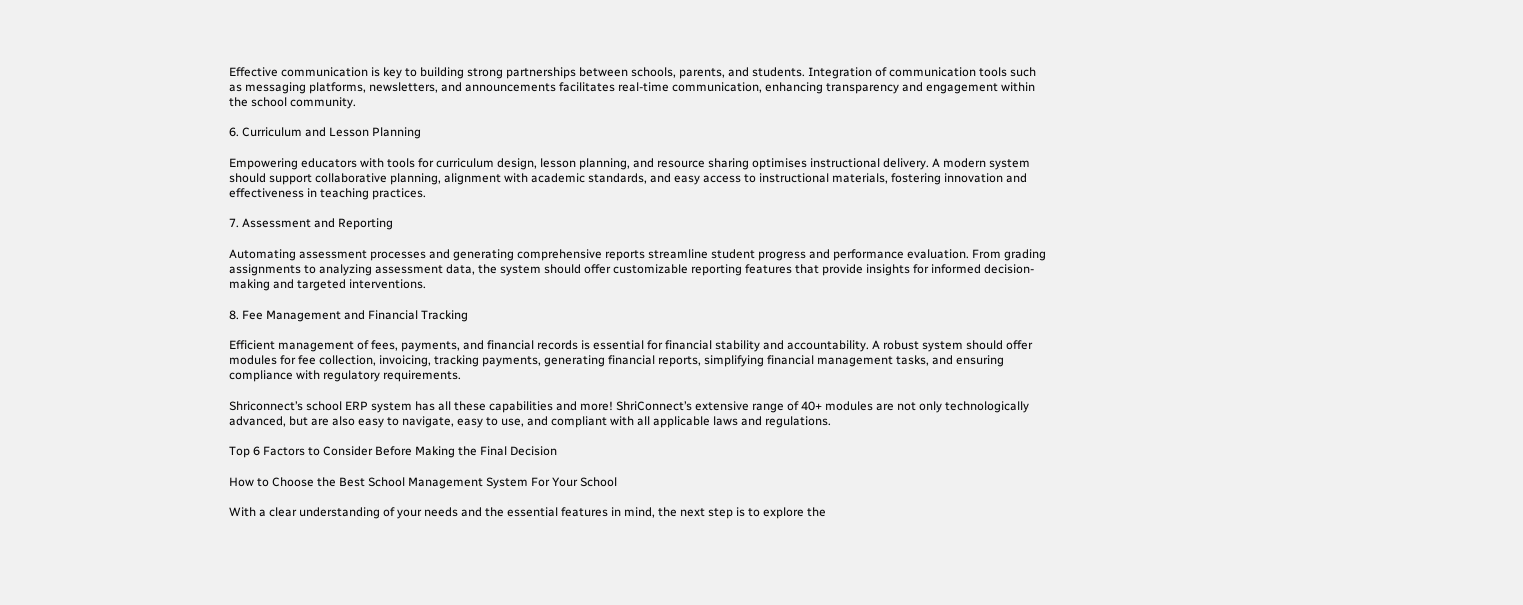Effective communication is key to building strong partnerships between schools, parents, and students. Integration of communication tools such as messaging platforms, newsletters, and announcements facilitates real-time communication, enhancing transparency and engagement within the school community.

6. Curriculum and Lesson Planning

Empowering educators with tools for curriculum design, lesson planning, and resource sharing optimises instructional delivery. A modern system should support collaborative planning, alignment with academic standards, and easy access to instructional materials, fostering innovation and effectiveness in teaching practices.

7. Assessment and Reporting

Automating assessment processes and generating comprehensive reports streamline student progress and performance evaluation. From grading assignments to analyzing assessment data, the system should offer customizable reporting features that provide insights for informed decision-making and targeted interventions.

8. Fee Management and Financial Tracking

Efficient management of fees, payments, and financial records is essential for financial stability and accountability. A robust system should offer modules for fee collection, invoicing, tracking payments, generating financial reports, simplifying financial management tasks, and ensuring compliance with regulatory requirements.

Shriconnect’s school ERP system has all these capabilities and more! ShriConnect’s extensive range of 40+ modules are not only technologically advanced, but are also easy to navigate, easy to use, and compliant with all applicable laws and regulations.

Top 6 Factors to Consider Before Making the Final Decision

How to Choose the Best School Management System For Your School

With a clear understanding of your needs and the essential features in mind, the next step is to explore the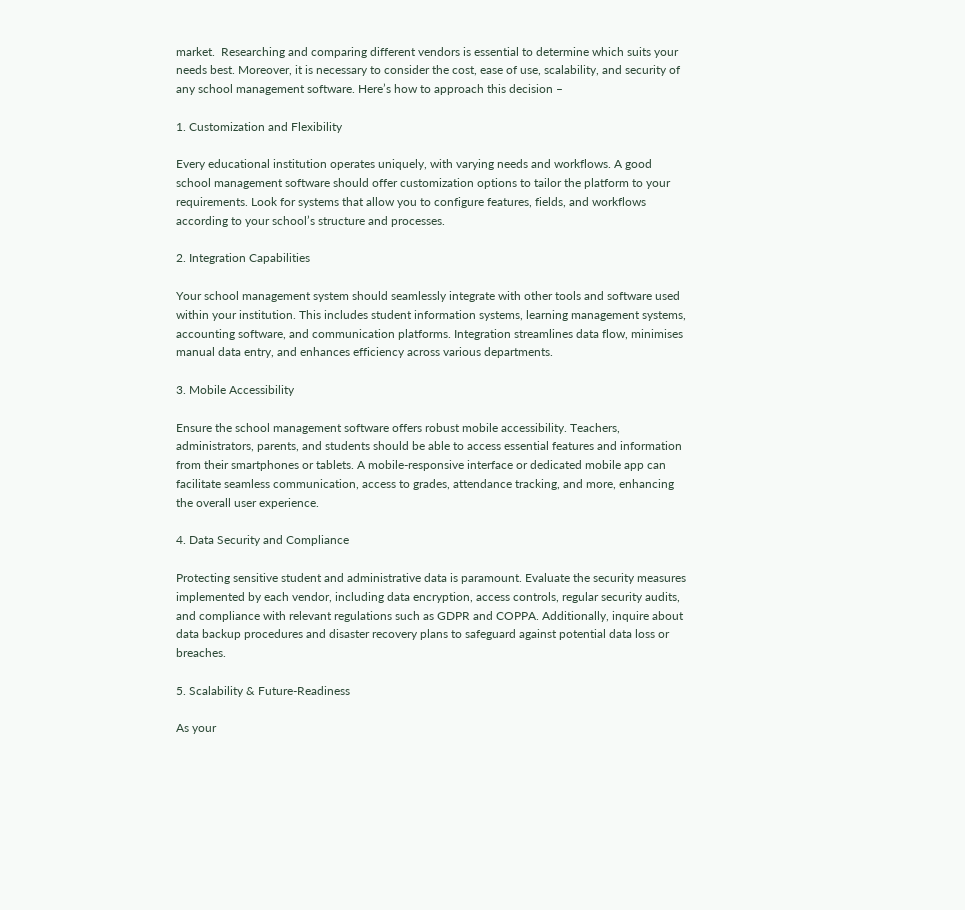market.  Researching and comparing different vendors is essential to determine which suits your needs best. Moreover, it is necessary to consider the cost, ease of use, scalability, and security of any school management software. Here’s how to approach this decision –

1. Customization and Flexibility

Every educational institution operates uniquely, with varying needs and workflows. A good school management software should offer customization options to tailor the platform to your requirements. Look for systems that allow you to configure features, fields, and workflows according to your school’s structure and processes.

2. Integration Capabilities

Your school management system should seamlessly integrate with other tools and software used within your institution. This includes student information systems, learning management systems, accounting software, and communication platforms. Integration streamlines data flow, minimises manual data entry, and enhances efficiency across various departments.

3. Mobile Accessibility

Ensure the school management software offers robust mobile accessibility. Teachers, administrators, parents, and students should be able to access essential features and information from their smartphones or tablets. A mobile-responsive interface or dedicated mobile app can facilitate seamless communication, access to grades, attendance tracking, and more, enhancing the overall user experience.

4. Data Security and Compliance

Protecting sensitive student and administrative data is paramount. Evaluate the security measures implemented by each vendor, including data encryption, access controls, regular security audits, and compliance with relevant regulations such as GDPR and COPPA. Additionally, inquire about data backup procedures and disaster recovery plans to safeguard against potential data loss or breaches.

5. Scalability & Future-Readiness

As your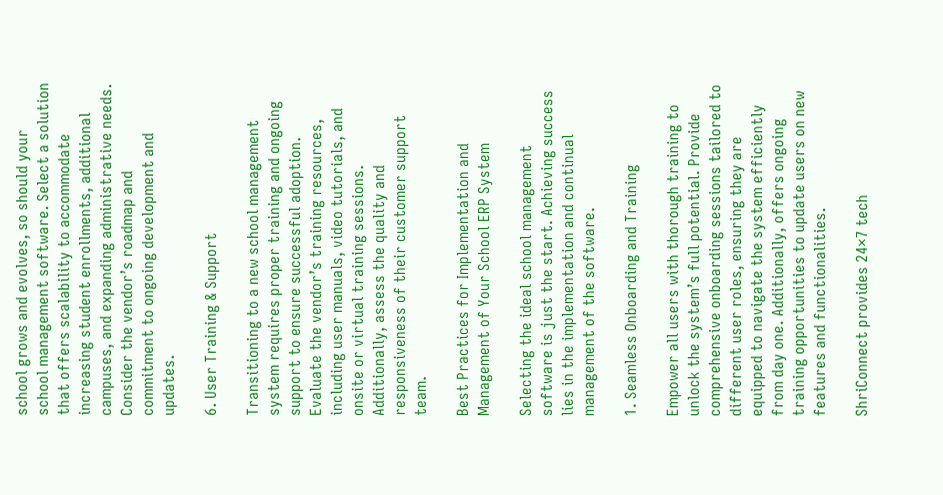school grows and evolves, so should your school management software. Select a solution that offers scalability to accommodate increasing student enrollments, additional campuses, and expanding administrative needs. Consider the vendor’s roadmap and commitment to ongoing development and updates.

6. User Training & Support

Transitioning to a new school management system requires proper training and ongoing support to ensure successful adoption. Evaluate the vendor’s training resources, including user manuals, video tutorials, and onsite or virtual training sessions. Additionally, assess the quality and responsiveness of their customer support team.

Best Practices for Implementation and Management of Your School ERP System

Selecting the ideal school management software is just the start. Achieving success lies in the implementation and continual management of the software.

1. Seamless Onboarding and Training

Empower all users with thorough training to unlock the system’s full potential. Provide comprehensive onboarding sessions tailored to different user roles, ensuring they are equipped to navigate the system efficiently from day one. Additionally, offers ongoing training opportunities to update users on new features and functionalities.

ShriConnect provides 24×7 tech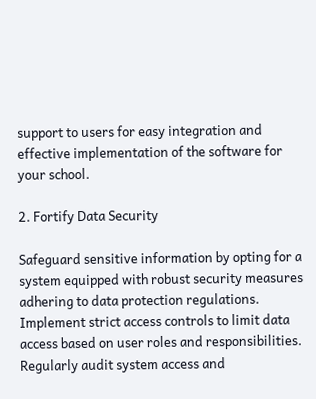support to users for easy integration and effective implementation of the software for your school.

2. Fortify Data Security

Safeguard sensitive information by opting for a system equipped with robust security measures adhering to data protection regulations. Implement strict access controls to limit data access based on user roles and responsibilities. Regularly audit system access and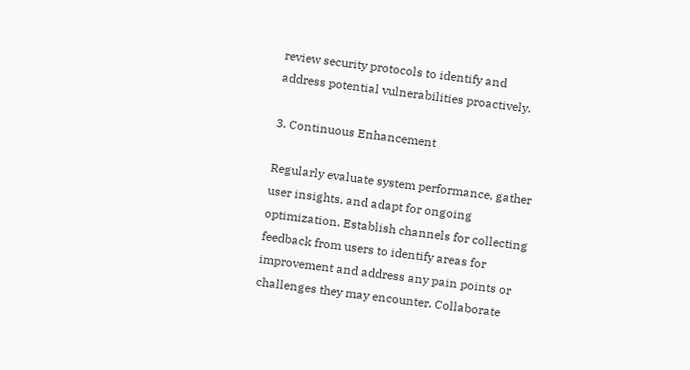review security protocols to identify and address potential vulnerabilities proactively.

3. Continuous Enhancement

Regularly evaluate system performance, gather user insights, and adapt for ongoing optimization. Establish channels for collecting feedback from users to identify areas for improvement and address any pain points or challenges they may encounter. Collaborate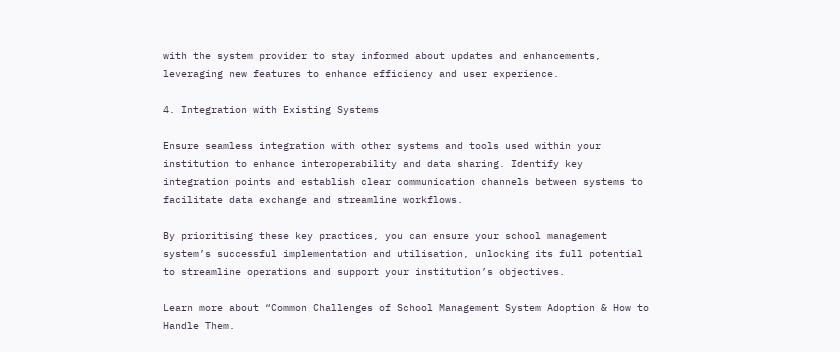with the system provider to stay informed about updates and enhancements, leveraging new features to enhance efficiency and user experience.

4. Integration with Existing Systems

Ensure seamless integration with other systems and tools used within your institution to enhance interoperability and data sharing. Identify key integration points and establish clear communication channels between systems to facilitate data exchange and streamline workflows.

By prioritising these key practices, you can ensure your school management system’s successful implementation and utilisation, unlocking its full potential to streamline operations and support your institution’s objectives.

Learn more about “Common Challenges of School Management System Adoption & How to Handle Them.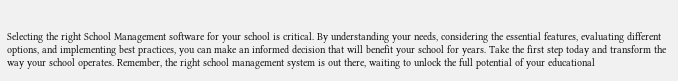Selecting the right School Management software for your school is critical. By understanding your needs, considering the essential features, evaluating different options, and implementing best practices, you can make an informed decision that will benefit your school for years. Take the first step today and transform the way your school operates. Remember, the right school management system is out there, waiting to unlock the full potential of your educational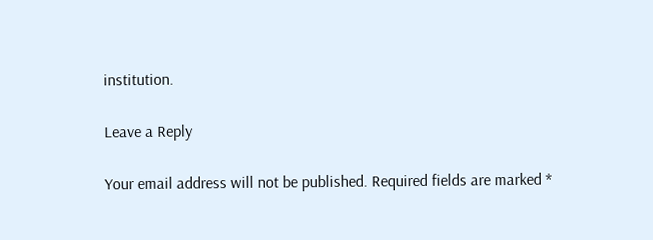institution.

Leave a Reply

Your email address will not be published. Required fields are marked *